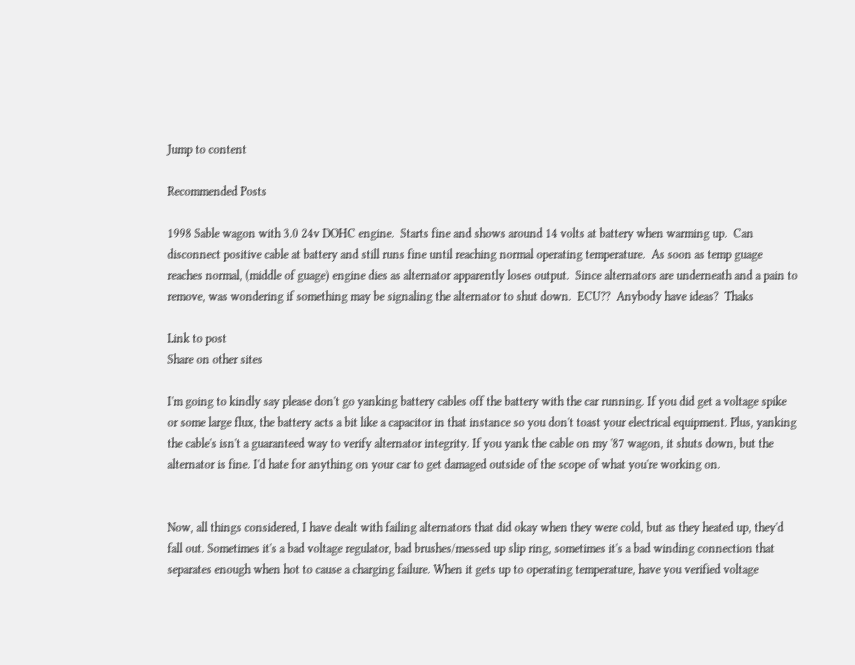Jump to content

Recommended Posts

1998 Sable wagon with 3.0 24v DOHC engine.  Starts fine and shows around 14 volts at battery when warming up.  Can disconnect positive cable at battery and still runs fine until reaching normal operating temperature.  As soon as temp guage reaches normal, (middle of guage) engine dies as alternator apparently loses output.  Since alternators are underneath and a pain to remove, was wondering if something may be signaling the alternator to shut down.  ECU??  Anybody have ideas?  Thaks

Link to post
Share on other sites

I'm going to kindly say please don't go yanking battery cables off the battery with the car running. If you did get a voltage spike or some large flux, the battery acts a bit like a capacitor in that instance so you don't toast your electrical equipment. Plus, yanking the cable's isn't a guaranteed way to verify alternator integrity. If you yank the cable on my '87 wagon, it shuts down, but the alternator is fine. I'd hate for anything on your car to get damaged outside of the scope of what you're working on.


Now, all things considered, I have dealt with failing alternators that did okay when they were cold, but as they heated up, they'd fall out. Sometimes it's a bad voltage regulator, bad brushes/messed up slip ring, sometimes it's a bad winding connection that separates enough when hot to cause a charging failure. When it gets up to operating temperature, have you verified voltage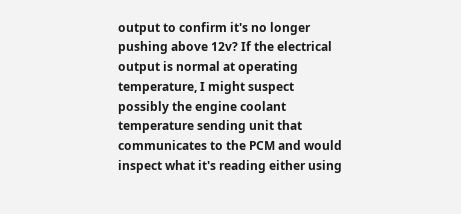output to confirm it's no longer pushing above 12v? If the electrical output is normal at operating temperature, I might suspect possibly the engine coolant temperature sending unit that communicates to the PCM and would inspect what it's reading either using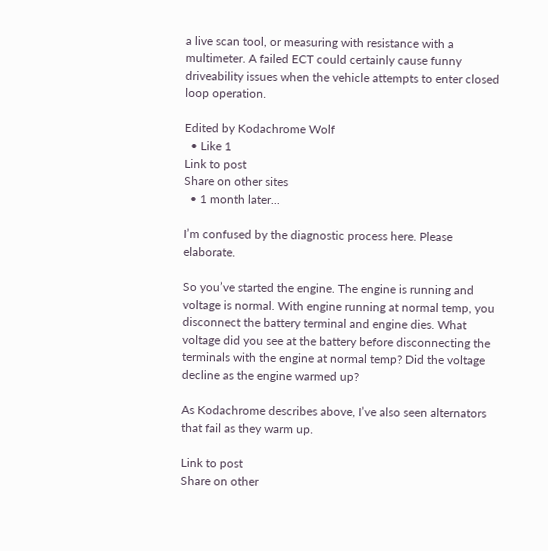a live scan tool, or measuring with resistance with a multimeter. A failed ECT could certainly cause funny driveability issues when the vehicle attempts to enter closed loop operation.

Edited by Kodachrome Wolf
  • Like 1
Link to post
Share on other sites
  • 1 month later...

I’m confused by the diagnostic process here. Please elaborate.

So you’ve started the engine. The engine is running and voltage is normal. With engine running at normal temp, you disconnect the battery terminal and engine dies. What voltage did you see at the battery before disconnecting the terminals with the engine at normal temp? Did the voltage decline as the engine warmed up?

As Kodachrome describes above, I’ve also seen alternators that fail as they warm up.

Link to post
Share on other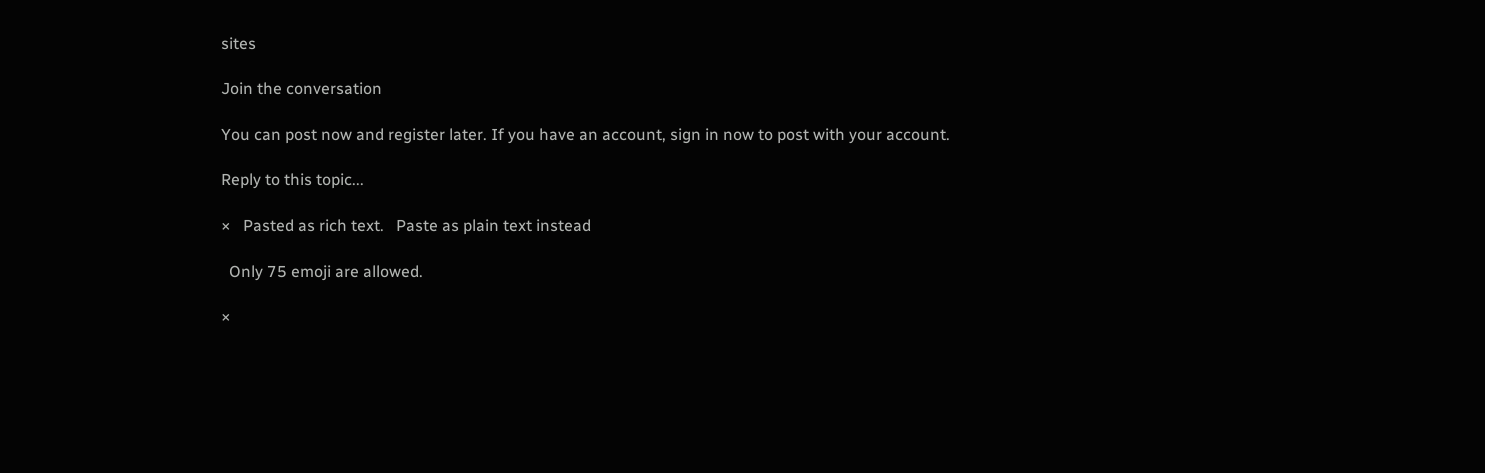sites

Join the conversation

You can post now and register later. If you have an account, sign in now to post with your account.

Reply to this topic...

×   Pasted as rich text.   Paste as plain text instead

  Only 75 emoji are allowed.

×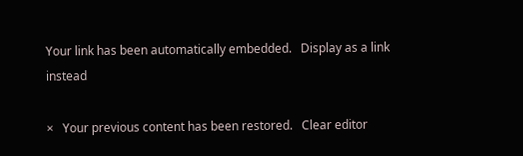Your link has been automatically embedded.   Display as a link instead

×   Your previous content has been restored.   Clear editor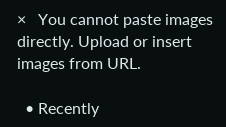×   You cannot paste images directly. Upload or insert images from URL.

  • Recently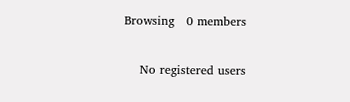Browsing   0 members

    No registered users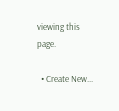viewing this page.

  • Create New...